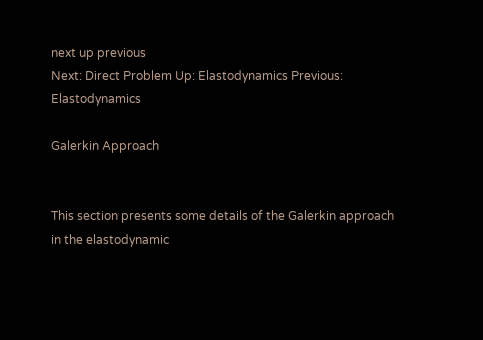next up previous
Next: Direct Problem Up: Elastodynamics Previous: Elastodynamics

Galerkin Approach


This section presents some details of the Galerkin approach in the elastodynamic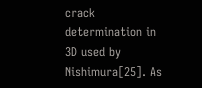crack determination in 3D used by Nishimura[25]. As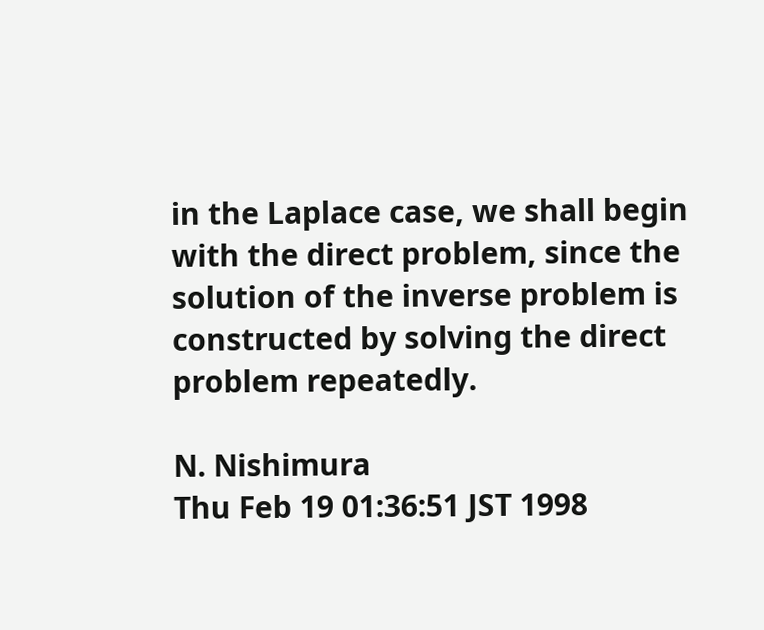in the Laplace case, we shall begin with the direct problem, since the solution of the inverse problem is constructed by solving the direct problem repeatedly.

N. Nishimura
Thu Feb 19 01:36:51 JST 1998